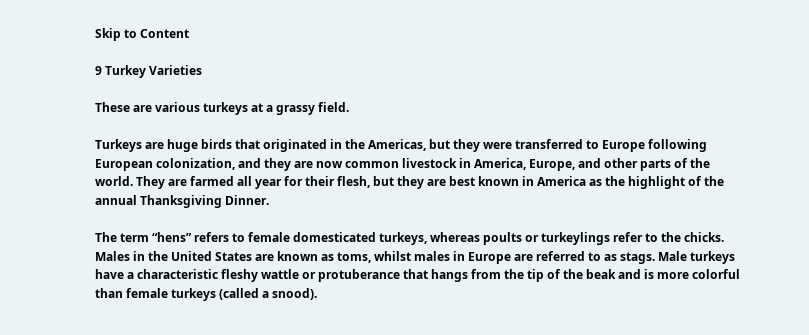Skip to Content

9 Turkey Varieties

These are various turkeys at a grassy field.

Turkeys are huge birds that originated in the Americas, but they were transferred to Europe following European colonization, and they are now common livestock in America, Europe, and other parts of the world. They are farmed all year for their flesh, but they are best known in America as the highlight of the annual Thanksgiving Dinner.

The term “hens” refers to female domesticated turkeys, whereas poults or turkeylings refer to the chicks. Males in the United States are known as toms, whilst males in Europe are referred to as stags. Male turkeys have a characteristic fleshy wattle or protuberance that hangs from the tip of the beak and is more colorful than female turkeys (called a snood).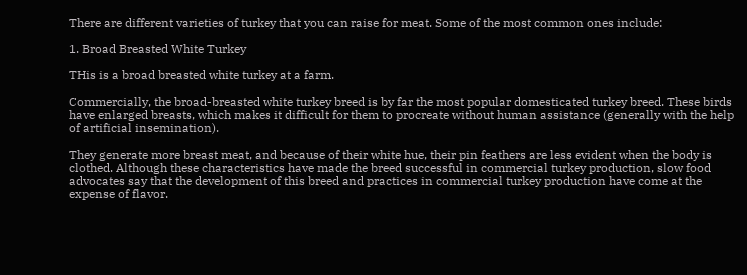There are different varieties of turkey that you can raise for meat. Some of the most common ones include:

1. Broad Breasted White Turkey

THis is a broad breasted white turkey at a farm.

Commercially, the broad-breasted white turkey breed is by far the most popular domesticated turkey breed. These birds have enlarged breasts, which makes it difficult for them to procreate without human assistance (generally with the help of artificial insemination).

They generate more breast meat, and because of their white hue, their pin feathers are less evident when the body is clothed. Although these characteristics have made the breed successful in commercial turkey production, slow food advocates say that the development of this breed and practices in commercial turkey production have come at the expense of flavor.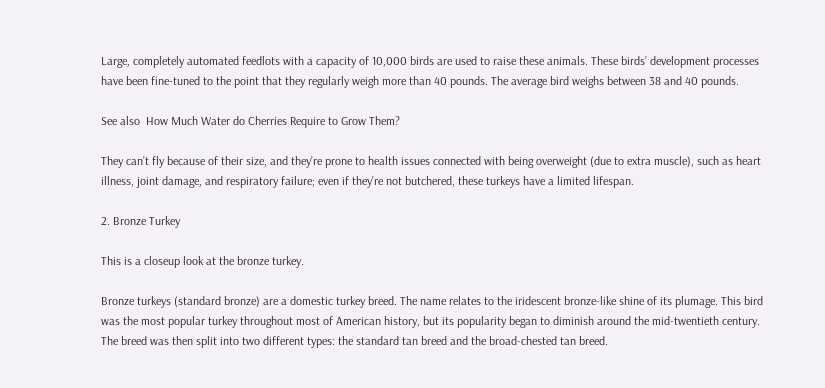Large, completely automated feedlots with a capacity of 10,000 birds are used to raise these animals. These birds’ development processes have been fine-tuned to the point that they regularly weigh more than 40 pounds. The average bird weighs between 38 and 40 pounds.

See also  How Much Water do Cherries Require to Grow Them?

They can’t fly because of their size, and they’re prone to health issues connected with being overweight (due to extra muscle), such as heart illness, joint damage, and respiratory failure; even if they’re not butchered, these turkeys have a limited lifespan.

2. Bronze Turkey

This is a closeup look at the bronze turkey.

Bronze turkeys (standard bronze) are a domestic turkey breed. The name relates to the iridescent bronze-like shine of its plumage. This bird was the most popular turkey throughout most of American history, but its popularity began to diminish around the mid-twentieth century. The breed was then split into two different types: the standard tan breed and the broad-chested tan breed.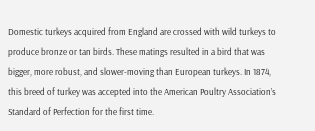Domestic turkeys acquired from England are crossed with wild turkeys to produce bronze or tan birds. These matings resulted in a bird that was bigger, more robust, and slower-moving than European turkeys. In 1874, this breed of turkey was accepted into the American Poultry Association’s Standard of Perfection for the first time.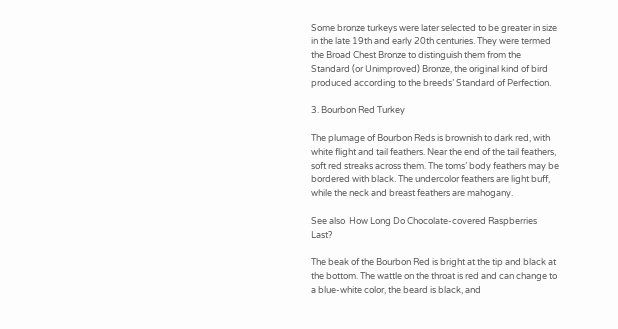Some bronze turkeys were later selected to be greater in size in the late 19th and early 20th centuries. They were termed the Broad Chest Bronze to distinguish them from the Standard (or Unimproved) Bronze, the original kind of bird produced according to the breeds’ Standard of Perfection.

3. Bourbon Red Turkey

The plumage of Bourbon Reds is brownish to dark red, with white flight and tail feathers. Near the end of the tail feathers, soft red streaks across them. The toms’ body feathers may be bordered with black. The undercolor feathers are light buff, while the neck and breast feathers are mahogany.

See also  How Long Do Chocolate-covered Raspberries Last?

The beak of the Bourbon Red is bright at the tip and black at the bottom. The wattle on the throat is red and can change to a blue-white color, the beard is black, and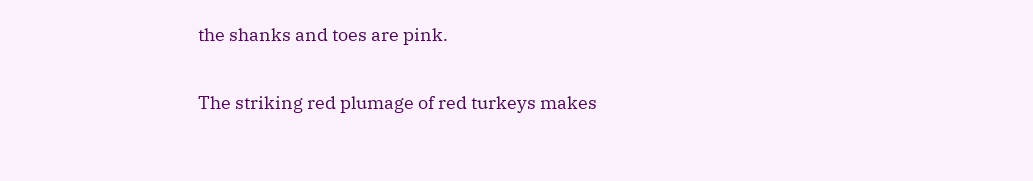the shanks and toes are pink.

The striking red plumage of red turkeys makes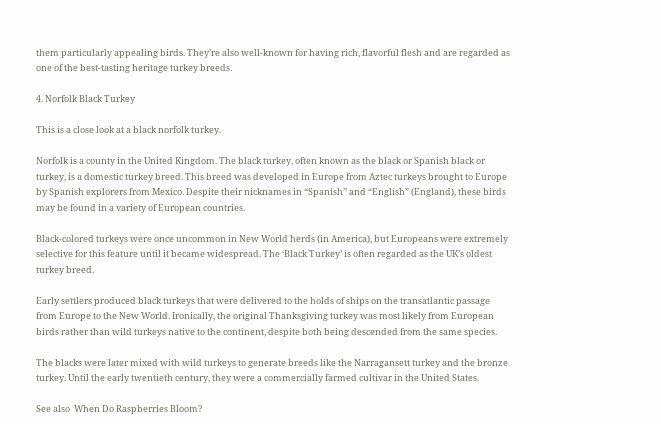them particularly appealing birds. They’re also well-known for having rich, flavorful flesh and are regarded as one of the best-tasting heritage turkey breeds.

4. Norfolk Black Turkey

This is a close look at a black norfolk turkey.

Norfolk is a county in the United Kingdom. The black turkey, often known as the black or Spanish black or turkey, is a domestic turkey breed. This breed was developed in Europe from Aztec turkeys brought to Europe by Spanish explorers from Mexico. Despite their nicknames in “Spanish” and “English” (England), these birds may be found in a variety of European countries.

Black-colored turkeys were once uncommon in New World herds (in America), but Europeans were extremely selective for this feature until it became widespread. The ‘Black Turkey’ is often regarded as the UK’s oldest turkey breed.

Early settlers produced black turkeys that were delivered to the holds of ships on the transatlantic passage from Europe to the New World. Ironically, the original Thanksgiving turkey was most likely from European birds rather than wild turkeys native to the continent, despite both being descended from the same species.

The blacks were later mixed with wild turkeys to generate breeds like the Narragansett turkey and the bronze turkey. Until the early twentieth century, they were a commercially farmed cultivar in the United States.

See also  When Do Raspberries Bloom?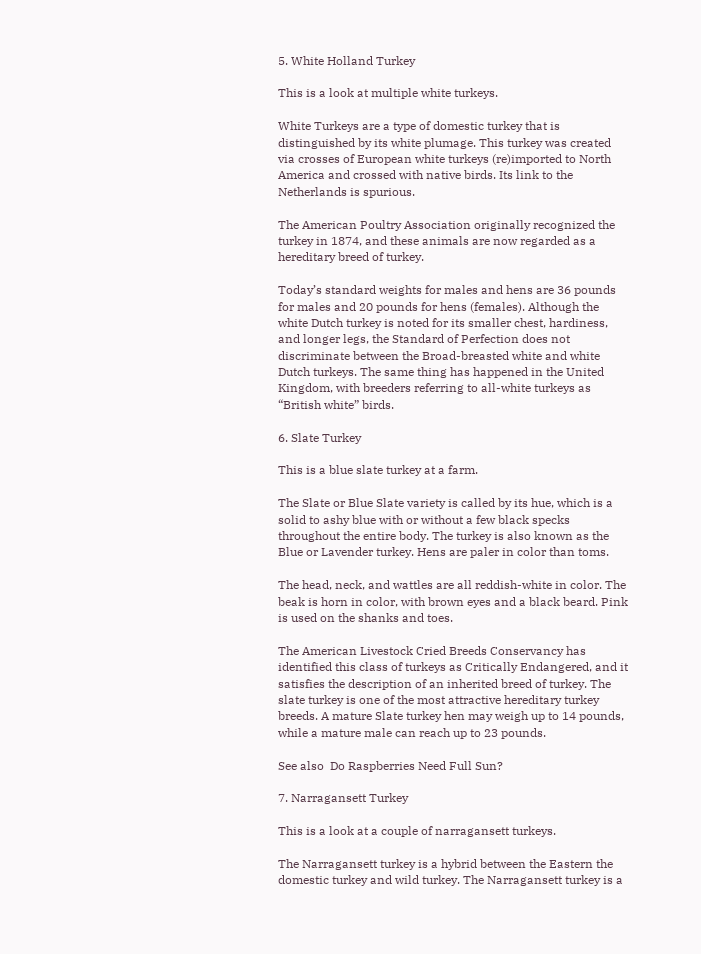5. White Holland Turkey

This is a look at multiple white turkeys.

White Turkeys are a type of domestic turkey that is distinguished by its white plumage. This turkey was created via crosses of European white turkeys (re)imported to North America and crossed with native birds. Its link to the Netherlands is spurious.

The American Poultry Association originally recognized the turkey in 1874, and these animals are now regarded as a hereditary breed of turkey.

Today’s standard weights for males and hens are 36 pounds for males and 20 pounds for hens (females). Although the white Dutch turkey is noted for its smaller chest, hardiness, and longer legs, the Standard of Perfection does not discriminate between the Broad-breasted white and white Dutch turkeys. The same thing has happened in the United Kingdom, with breeders referring to all-white turkeys as “British white” birds.

6. Slate Turkey

This is a blue slate turkey at a farm.

The Slate or Blue Slate variety is called by its hue, which is a solid to ashy blue with or without a few black specks throughout the entire body. The turkey is also known as the Blue or Lavender turkey. Hens are paler in color than toms.

The head, neck, and wattles are all reddish-white in color. The beak is horn in color, with brown eyes and a black beard. Pink is used on the shanks and toes.

The American Livestock Cried Breeds Conservancy has identified this class of turkeys as Critically Endangered, and it satisfies the description of an inherited breed of turkey. The slate turkey is one of the most attractive hereditary turkey breeds. A mature Slate turkey hen may weigh up to 14 pounds, while a mature male can reach up to 23 pounds.

See also  Do Raspberries Need Full Sun?

7. Narragansett Turkey

This is a look at a couple of narragansett turkeys.

The Narragansett turkey is a hybrid between the Eastern the domestic turkey and wild turkey. The Narragansett turkey is a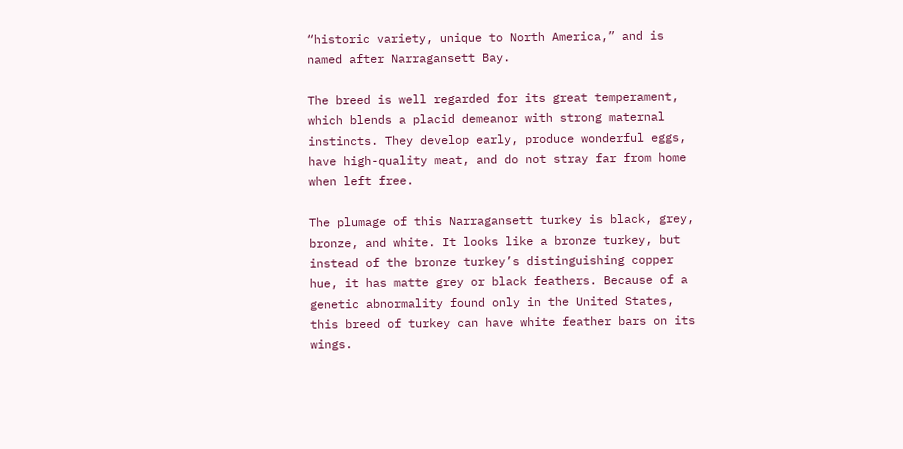“historic variety, unique to North America,” and is named after Narragansett Bay.

The breed is well regarded for its great temperament, which blends a placid demeanor with strong maternal instincts. They develop early, produce wonderful eggs, have high-quality meat, and do not stray far from home when left free.

The plumage of this Narragansett turkey is black, grey, bronze, and white. It looks like a bronze turkey, but instead of the bronze turkey’s distinguishing copper hue, it has matte grey or black feathers. Because of a genetic abnormality found only in the United States, this breed of turkey can have white feather bars on its wings.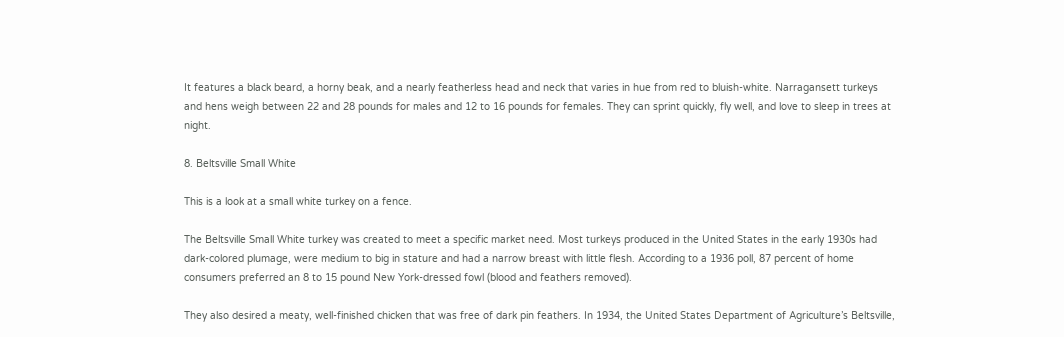It features a black beard, a horny beak, and a nearly featherless head and neck that varies in hue from red to bluish-white. Narragansett turkeys and hens weigh between 22 and 28 pounds for males and 12 to 16 pounds for females. They can sprint quickly, fly well, and love to sleep in trees at night.

8. Beltsville Small White

This is a look at a small white turkey on a fence.

The Beltsville Small White turkey was created to meet a specific market need. Most turkeys produced in the United States in the early 1930s had dark-colored plumage, were medium to big in stature and had a narrow breast with little flesh. According to a 1936 poll, 87 percent of home consumers preferred an 8 to 15 pound New York-dressed fowl (blood and feathers removed).

They also desired a meaty, well-finished chicken that was free of dark pin feathers. In 1934, the United States Department of Agriculture’s Beltsville,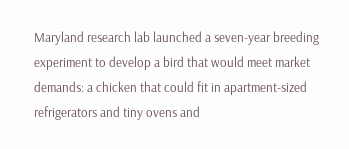Maryland research lab launched a seven-year breeding experiment to develop a bird that would meet market demands: a chicken that could fit in apartment-sized refrigerators and tiny ovens and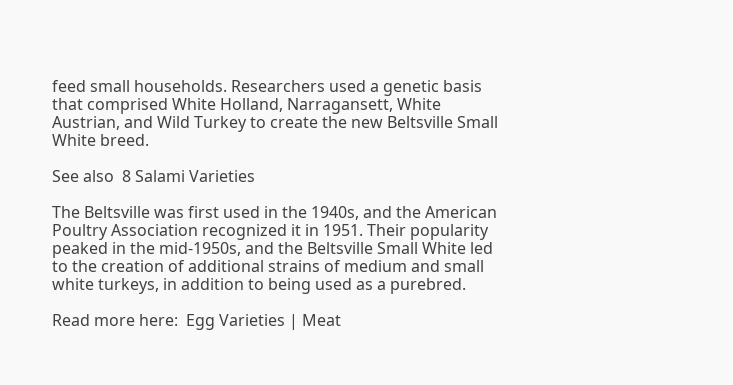feed small households. Researchers used a genetic basis that comprised White Holland, Narragansett, White Austrian, and Wild Turkey to create the new Beltsville Small White breed.

See also  8 Salami Varieties

The Beltsville was first used in the 1940s, and the American Poultry Association recognized it in 1951. Their popularity peaked in the mid-1950s, and the Beltsville Small White led to the creation of additional strains of medium and small white turkeys, in addition to being used as a purebred.

Read more here:  Egg Varieties | Meat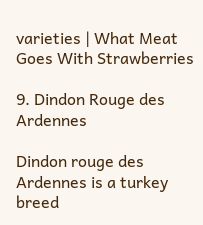varieties | What Meat Goes With Strawberries

9. Dindon Rouge des Ardennes

Dindon rouge des Ardennes is a turkey breed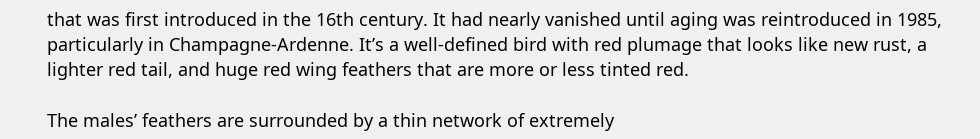that was first introduced in the 16th century. It had nearly vanished until aging was reintroduced in 1985, particularly in Champagne-Ardenne. It’s a well-defined bird with red plumage that looks like new rust, a lighter red tail, and huge red wing feathers that are more or less tinted red.

The males’ feathers are surrounded by a thin network of extremely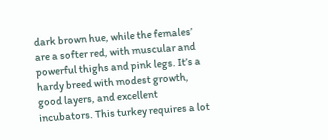dark brown hue, while the females’ are a softer red, with muscular and powerful thighs and pink legs. It’s a hardy breed with modest growth, good layers, and excellent incubators. This turkey requires a lot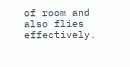of room and also flies effectively.